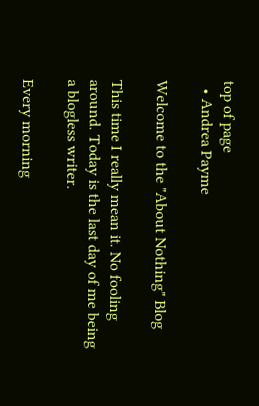top of page
  • Andrea Payme

Welcome to the "About Nothing" Blog

This time I really mean it. No fooling around. Today is the last day of me being a blogless writer.

Every morning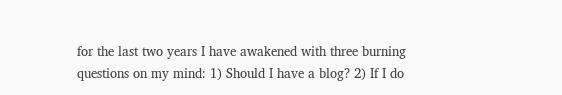for the last two years I have awakened with three burning questions on my mind: 1) Should I have a blog? 2) If I do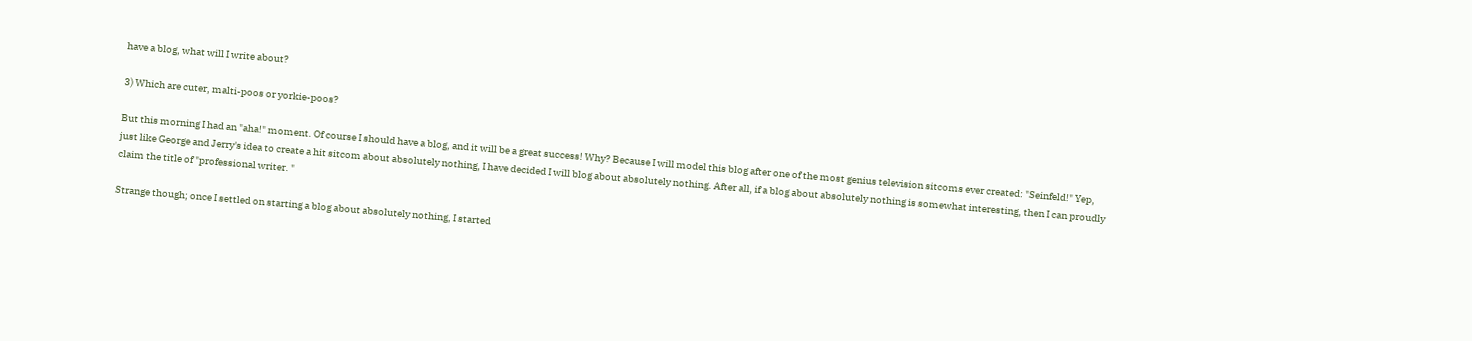have a blog, what will I write about?

3) Which are cuter, malti-poos or yorkie-poos?

But this morning I had an "aha!" moment. Of course I should have a blog, and it will be a great success! Why? Because I will model this blog after one of the most genius television sitcoms ever created: "Seinfeld!" Yep, just like George and Jerry's idea to create a hit sitcom about absolutely nothing, I have decided I will blog about absolutely nothing. After all, if a blog about absolutely nothing is somewhat interesting, then I can proudly claim the title of "professional writer. "

Strange though; once I settled on starting a blog about absolutely nothing, I started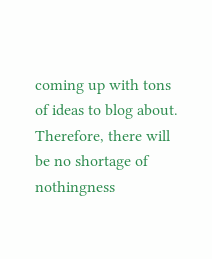coming up with tons of ideas to blog about. Therefore, there will be no shortage of nothingness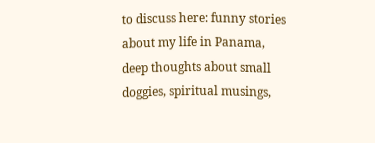to discuss here: funny stories about my life in Panama, deep thoughts about small doggies, spiritual musings,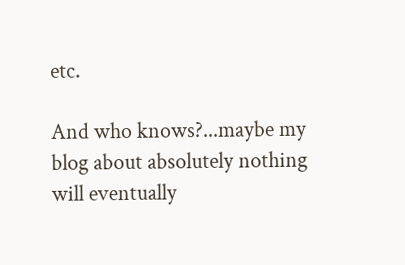etc.

And who knows?...maybe my blog about absolutely nothing will eventually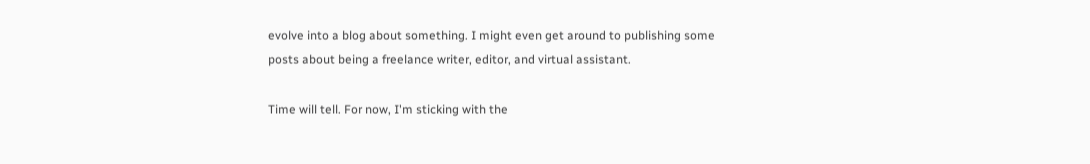evolve into a blog about something. I might even get around to publishing some posts about being a freelance writer, editor, and virtual assistant.

Time will tell. For now, I'm sticking with the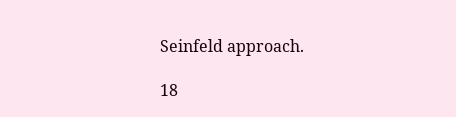Seinfeld approach.

18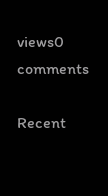views0 comments

Recent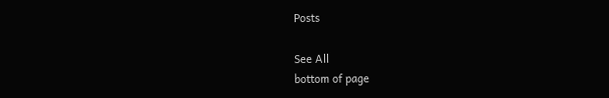Posts

See All
bottom of page